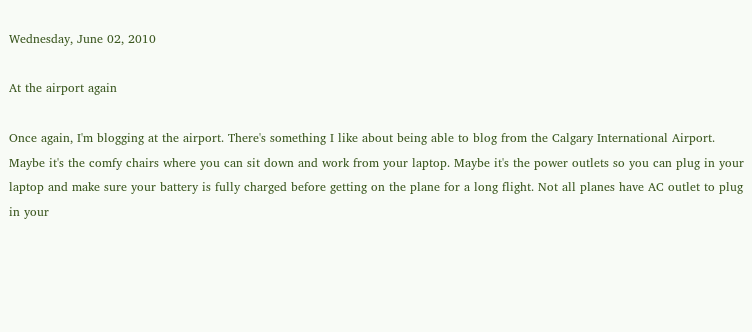Wednesday, June 02, 2010

At the airport again

Once again, I'm blogging at the airport. There's something I like about being able to blog from the Calgary International Airport. Maybe it's the comfy chairs where you can sit down and work from your laptop. Maybe it's the power outlets so you can plug in your laptop and make sure your battery is fully charged before getting on the plane for a long flight. Not all planes have AC outlet to plug in your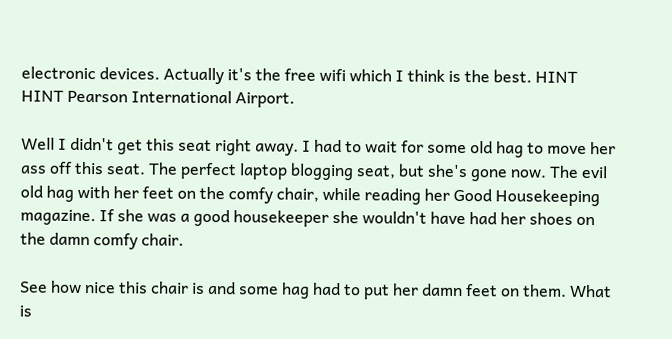electronic devices. Actually it's the free wifi which I think is the best. HINT HINT Pearson International Airport.

Well I didn't get this seat right away. I had to wait for some old hag to move her ass off this seat. The perfect laptop blogging seat, but she's gone now. The evil old hag with her feet on the comfy chair, while reading her Good Housekeeping magazine. If she was a good housekeeper she wouldn't have had her shoes on the damn comfy chair.

See how nice this chair is and some hag had to put her damn feet on them. What is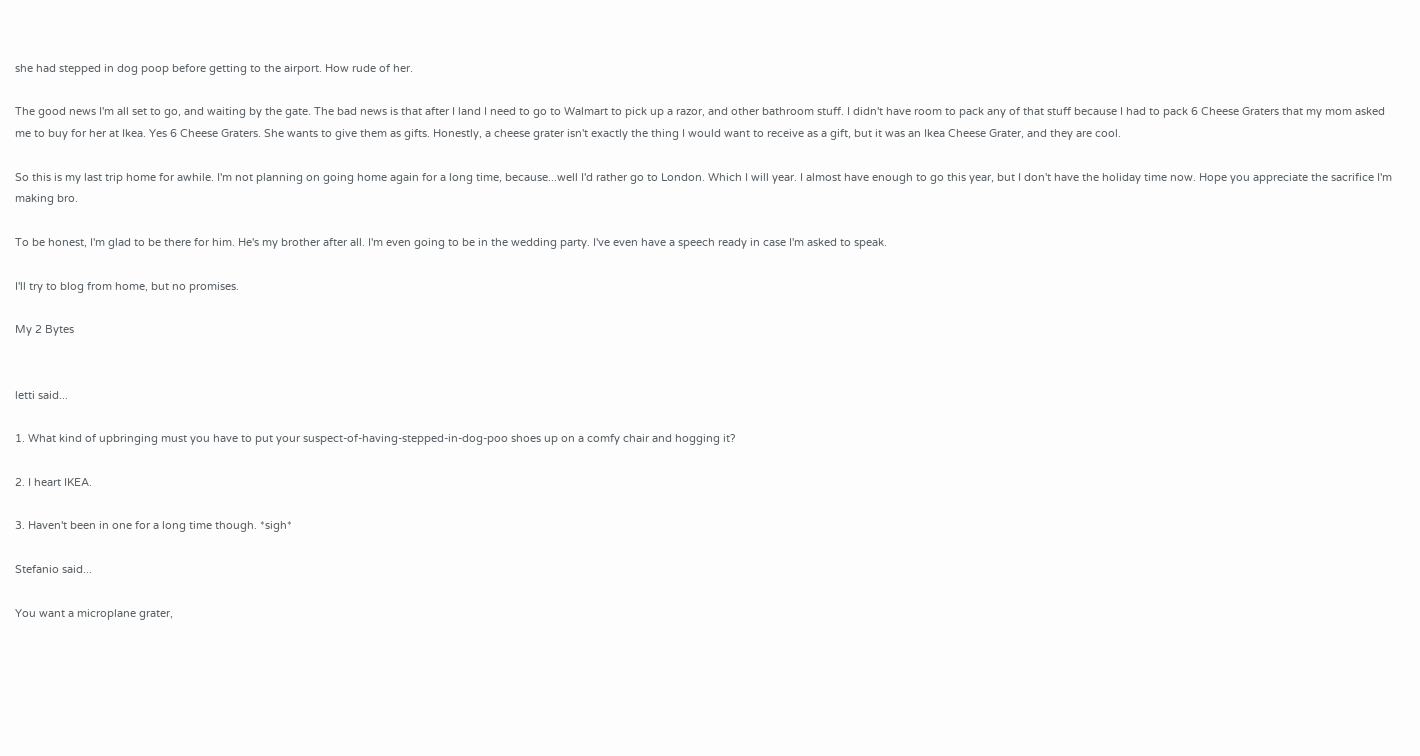she had stepped in dog poop before getting to the airport. How rude of her.

The good news I'm all set to go, and waiting by the gate. The bad news is that after I land I need to go to Walmart to pick up a razor, and other bathroom stuff. I didn't have room to pack any of that stuff because I had to pack 6 Cheese Graters that my mom asked me to buy for her at Ikea. Yes 6 Cheese Graters. She wants to give them as gifts. Honestly, a cheese grater isn't exactly the thing I would want to receive as a gift, but it was an Ikea Cheese Grater, and they are cool.

So this is my last trip home for awhile. I'm not planning on going home again for a long time, because...well I'd rather go to London. Which I will year. I almost have enough to go this year, but I don't have the holiday time now. Hope you appreciate the sacrifice I'm making bro.

To be honest, I'm glad to be there for him. He's my brother after all. I'm even going to be in the wedding party. I've even have a speech ready in case I'm asked to speak.

I'll try to blog from home, but no promises.

My 2 Bytes


letti said...

1. What kind of upbringing must you have to put your suspect-of-having-stepped-in-dog-poo shoes up on a comfy chair and hogging it?

2. I heart IKEA.

3. Haven't been in one for a long time though. *sigh*

Stefanio said...

You want a microplane grater,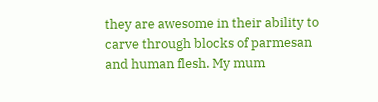they are awesome in their ability to carve through blocks of parmesan and human flesh. My mum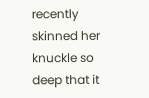recently skinned her knuckle so deep that it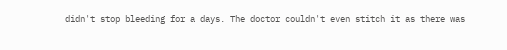didn't stop bleeding for a days. The doctor couldn't even stitch it as there was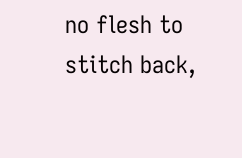no flesh to stitch back,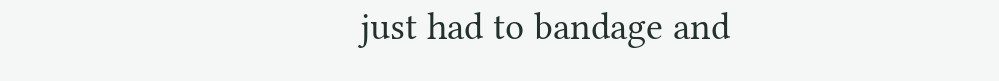just had to bandage and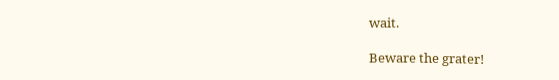wait.

Beware the grater!